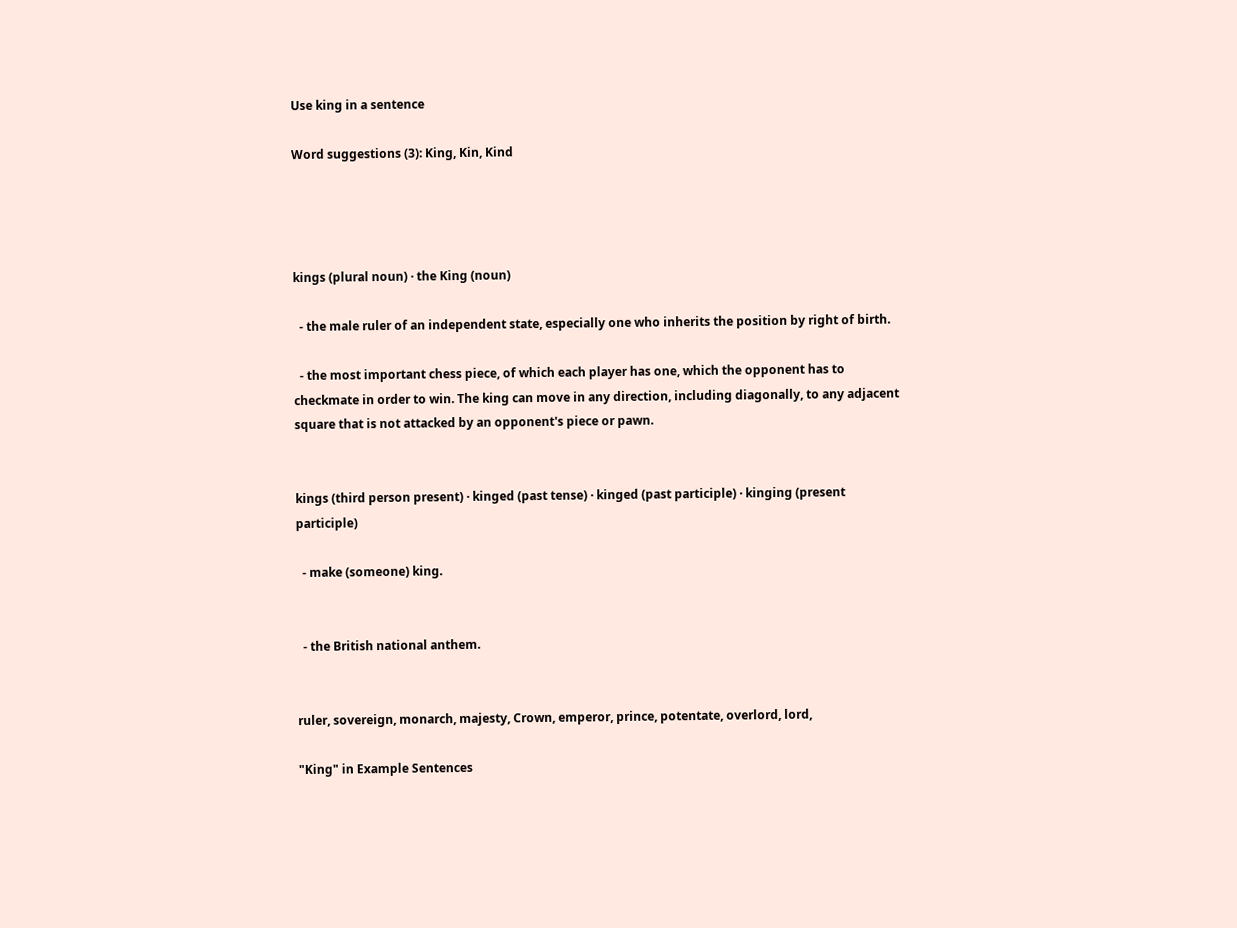Use king in a sentence

Word suggestions (3): King, Kin, Kind




kings (plural noun) · the King (noun)

  - the male ruler of an independent state, especially one who inherits the position by right of birth.

  - the most important chess piece, of which each player has one, which the opponent has to checkmate in order to win. The king can move in any direction, including diagonally, to any adjacent square that is not attacked by an opponent's piece or pawn.


kings (third person present) · kinged (past tense) · kinged (past participle) · kinging (present participle)

  - make (someone) king.


  - the British national anthem.


ruler, sovereign, monarch, majesty, Crown, emperor, prince, potentate, overlord, lord,

"King" in Example Sentences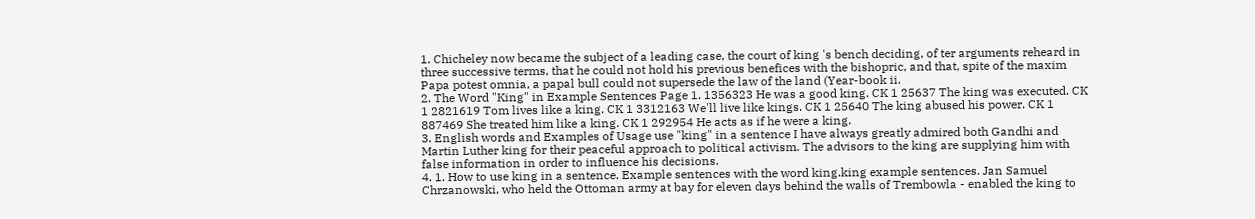1. Chicheley now became the subject of a leading case, the court of king 's bench deciding, of ter arguments reheard in three successive terms, that he could not hold his previous benefices with the bishopric, and that, spite of the maxim Papa potest omnia, a papal bull could not supersede the law of the land (Year-book ii.
2. The Word "King" in Example Sentences Page 1. 1356323 He was a good king. CK 1 25637 The king was executed. CK 1 2821619 Tom lives like a king. CK 1 3312163 We'll live like kings. CK 1 25640 The king abused his power. CK 1 887469 She treated him like a king. CK 1 292954 He acts as if he were a king.
3. English words and Examples of Usage use "king" in a sentence I have always greatly admired both Gandhi and Martin Luther king for their peaceful approach to political activism. The advisors to the king are supplying him with false information in order to influence his decisions.
4. 1. How to use king in a sentence. Example sentences with the word king.king example sentences. Jan Samuel Chrzanowski, who held the Ottoman army at bay for eleven days behind the walls of Trembowla - enabled the king to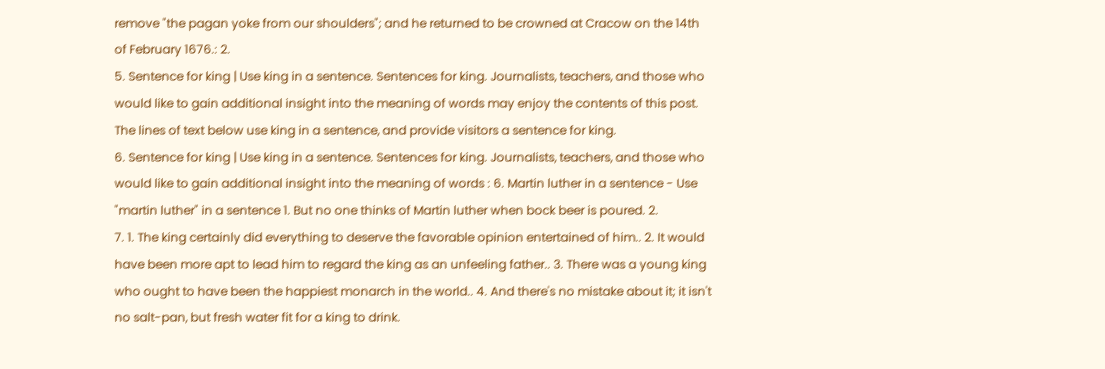remove "the pagan yoke from our shoulders"; and he returned to be crowned at Cracow on the 14th of February 1676.: 2.
5. Sentence for king | Use king in a sentence. Sentences for king. Journalists, teachers, and those who would like to gain additional insight into the meaning of words may enjoy the contents of this post. The lines of text below use king in a sentence, and provide visitors a sentence for king.
6. Sentence for king | Use king in a sentence. Sentences for king. Journalists, teachers, and those who would like to gain additional insight into the meaning of words : 6. Martin luther in a sentence - Use "martin luther" in a sentence 1. But no one thinks of Martin luther when bock beer is poured. 2.
7. 1. The king certainly did everything to deserve the favorable opinion entertained of him.. 2. It would have been more apt to lead him to regard the king as an unfeeling father.. 3. There was a young king who ought to have been the happiest monarch in the world.. 4. And there's no mistake about it; it isn't no salt-pan, but fresh water fit for a king to drink.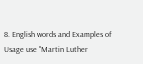8. English words and Examples of Usage use "Martin Luther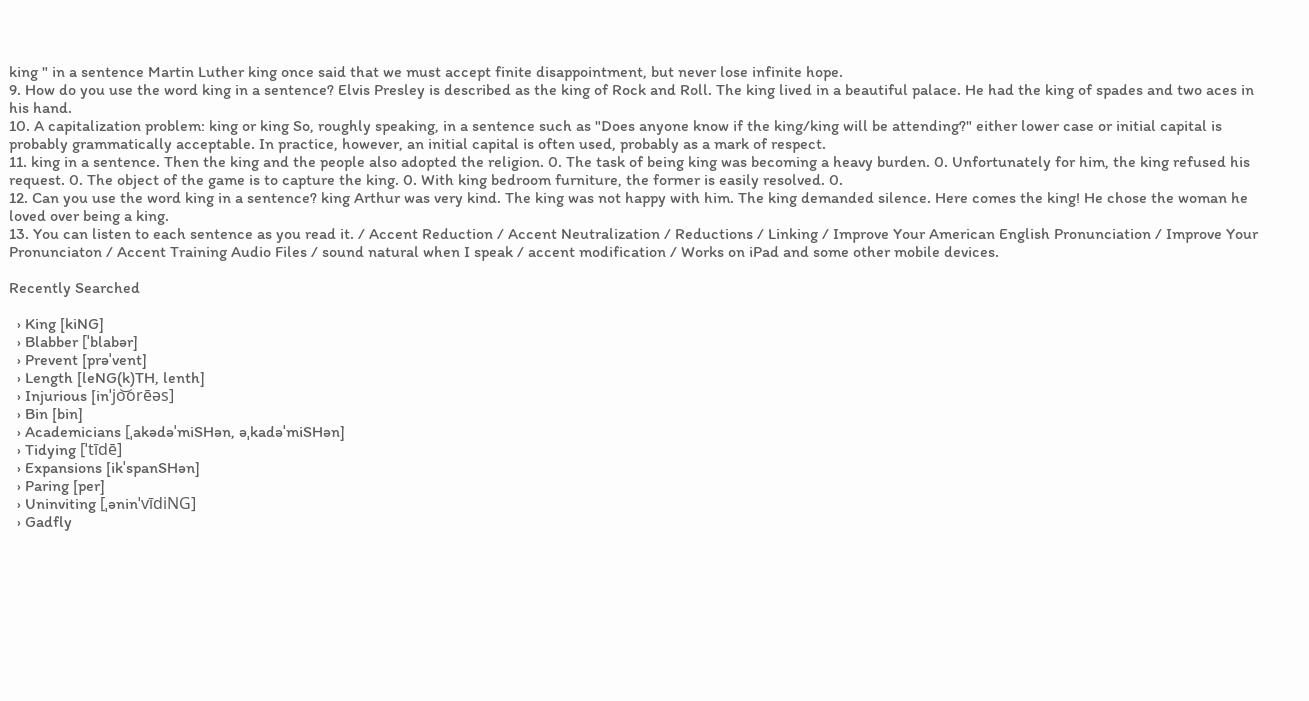king " in a sentence Martin Luther king once said that we must accept finite disappointment, but never lose infinite hope.
9. How do you use the word king in a sentence? Elvis Presley is described as the king of Rock and Roll. The king lived in a beautiful palace. He had the king of spades and two aces in his hand.
10. A capitalization problem: king or king So, roughly speaking, in a sentence such as "Does anyone know if the king/king will be attending?" either lower case or initial capital is probably grammatically acceptable. In practice, however, an initial capital is often used, probably as a mark of respect.
11. king in a sentence. Then the king and the people also adopted the religion. 0. The task of being king was becoming a heavy burden. 0. Unfortunately for him, the king refused his request. 0. The object of the game is to capture the king. 0. With king bedroom furniture, the former is easily resolved. 0.
12. Can you use the word king in a sentence? king Arthur was very kind. The king was not happy with him. The king demanded silence. Here comes the king! He chose the woman he loved over being a king.
13. You can listen to each sentence as you read it. / Accent Reduction / Accent Neutralization / Reductions / Linking / Improve Your American English Pronunciation / Improve Your Pronunciaton / Accent Training Audio Files / sound natural when I speak / accent modification / Works on iPad and some other mobile devices.

Recently Searched

  › King [kiNG]
  › Blabber [ˈblabər]
  › Prevent [prəˈvent]
  › Length [leNG(k)TH, lenth]
  › Injurious [inˈjo͝orēəs]
  › Bin [bin]
  › Academicians [ˌakədəˈmiSHən, əˌkadəˈmiSHən]
  › Tidying [ˈtīdē]
  › Expansions [ikˈspanSHən]
  › Paring [per]
  › Uninviting [ˌəninˈvīdiNG]
  › Gadfly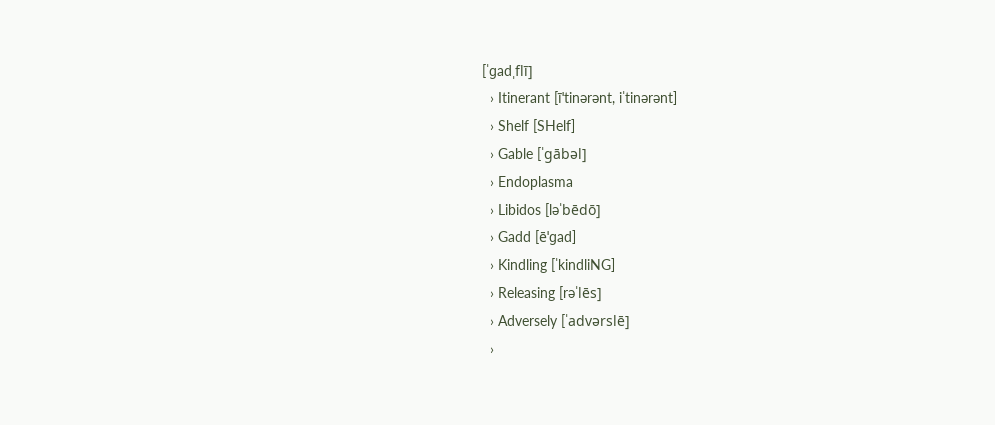[ˈɡadˌflī]
  › Itinerant [īˈtinərənt, iˈtinərənt]
  › Shelf [SHelf]
  › Gable [ˈɡābəl]
  › Endoplasma
  › Libidos [ləˈbēdō]
  › Gadd [ēˈɡad]
  › Kindling [ˈkindliNG]
  › Releasing [rəˈlēs]
  › Adversely [ˈadvərslē]
  ›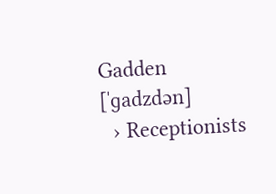Gadden [ˈɡadzdən]
  › Receptionists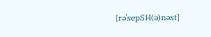[rəˈsepSH(ə)nəst]